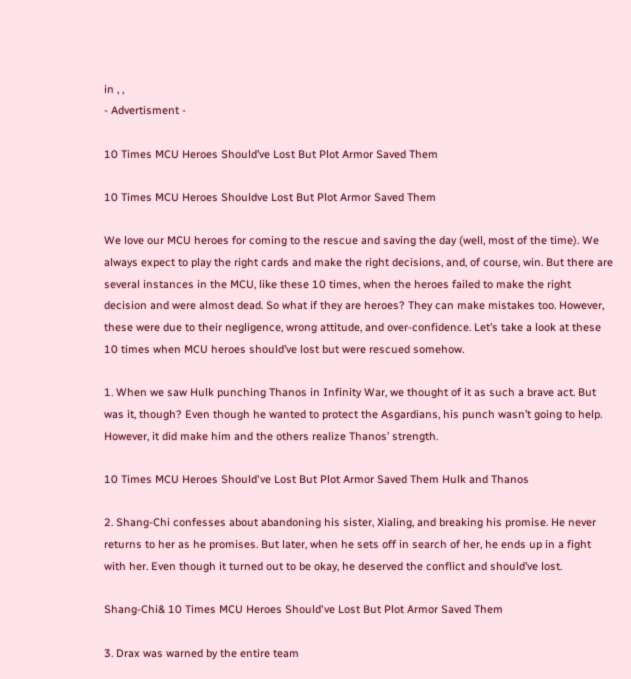in , ,
- Advertisment -

10 Times MCU Heroes Should’ve Lost But Plot Armor Saved Them

10 Times MCU Heroes Shouldve Lost But Plot Armor Saved Them

We love our MCU heroes for coming to the rescue and saving the day (well, most of the time). We always expect to play the right cards and make the right decisions, and, of course, win. But there are several instances in the MCU, like these 10 times, when the heroes failed to make the right decision and were almost dead. So what if they are heroes? They can make mistakes too. However, these were due to their negligence, wrong attitude, and over-confidence. Let’s take a look at these 10 times when MCU heroes should’ve lost but were rescued somehow.

1. When we saw Hulk punching Thanos in Infinity War, we thought of it as such a brave act. But was it, though? Even though he wanted to protect the Asgardians, his punch wasn’t going to help. However, it did make him and the others realize Thanos’ strength.

10 Times MCU Heroes Should've Lost But Plot Armor Saved Them Hulk and Thanos

2. Shang-Chi confesses about abandoning his sister, Xialing, and breaking his promise. He never returns to her as he promises. But later, when he sets off in search of her, he ends up in a fight with her. Even though it turned out to be okay, he deserved the conflict and should’ve lost.

Shang-Chi& 10 Times MCU Heroes Should've Lost But Plot Armor Saved Them

3. Drax was warned by the entire team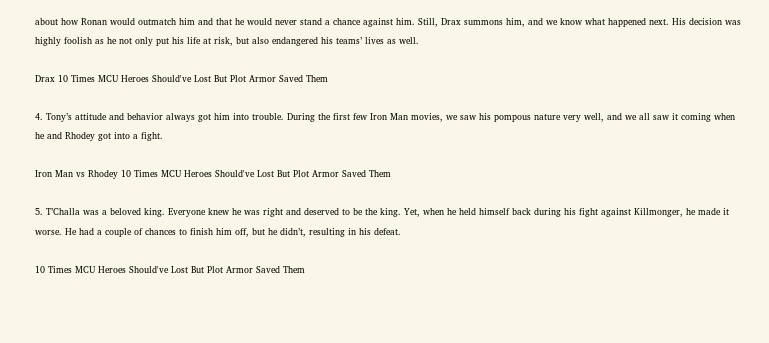about how Ronan would outmatch him and that he would never stand a chance against him. Still, Drax summons him, and we know what happened next. His decision was highly foolish as he not only put his life at risk, but also endangered his teams’ lives as well.

Drax 10 Times MCU Heroes Should've Lost But Plot Armor Saved Them

4. Tony’s attitude and behavior always got him into trouble. During the first few Iron Man movies, we saw his pompous nature very well, and we all saw it coming when he and Rhodey got into a fight.

Iron Man vs Rhodey 10 Times MCU Heroes Should've Lost But Plot Armor Saved Them

5. T’Challa was a beloved king. Everyone knew he was right and deserved to be the king. Yet, when he held himself back during his fight against Killmonger, he made it worse. He had a couple of chances to finish him off, but he didn’t, resulting in his defeat.

10 Times MCU Heroes Should've Lost But Plot Armor Saved Them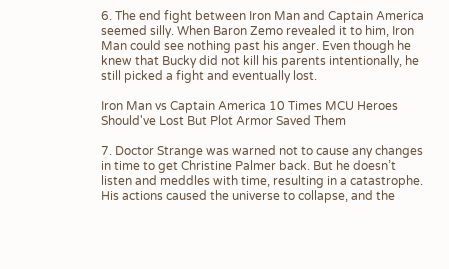6. The end fight between Iron Man and Captain America seemed silly. When Baron Zemo revealed it to him, Iron Man could see nothing past his anger. Even though he knew that Bucky did not kill his parents intentionally, he still picked a fight and eventually lost.

Iron Man vs Captain America 10 Times MCU Heroes Should've Lost But Plot Armor Saved Them

7. Doctor Strange was warned not to cause any changes in time to get Christine Palmer back. But he doesn’t listen and meddles with time, resulting in a catastrophe. His actions caused the universe to collapse, and the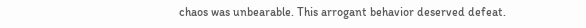chaos was unbearable. This arrogant behavior deserved defeat.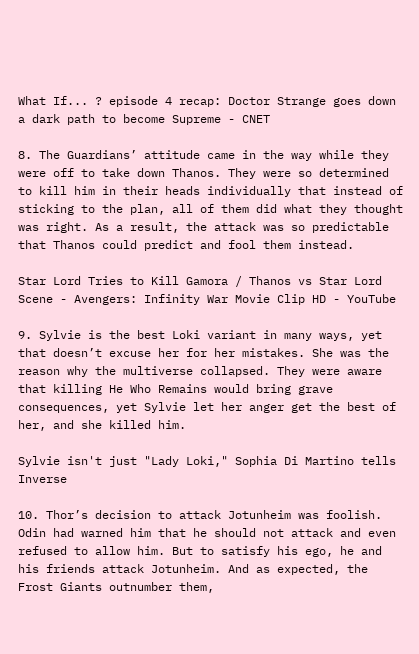What If... ? episode 4 recap: Doctor Strange goes down a dark path to become Supreme - CNET

8. The Guardians’ attitude came in the way while they were off to take down Thanos. They were so determined to kill him in their heads individually that instead of sticking to the plan, all of them did what they thought was right. As a result, the attack was so predictable that Thanos could predict and fool them instead.

Star Lord Tries to Kill Gamora / Thanos vs Star Lord Scene - Avengers: Infinity War Movie Clip HD - YouTube

9. Sylvie is the best Loki variant in many ways, yet that doesn’t excuse her for her mistakes. She was the reason why the multiverse collapsed. They were aware that killing He Who Remains would bring grave consequences, yet Sylvie let her anger get the best of her, and she killed him.

Sylvie isn't just "Lady Loki," Sophia Di Martino tells Inverse

10. Thor’s decision to attack Jotunheim was foolish. Odin had warned him that he should not attack and even refused to allow him. But to satisfy his ego, he and his friends attack Jotunheim. And as expected, the Frost Giants outnumber them,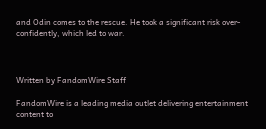and Odin comes to the rescue. He took a significant risk over-confidently, which led to war.



Written by FandomWire Staff

FandomWire is a leading media outlet delivering entertainment content to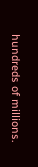hundreds of millions.